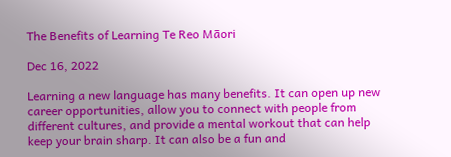The Benefits of Learning Te Reo Māori

Dec 16, 2022

Learning a new language has many benefits. It can open up new career opportunities, allow you to connect with people from different cultures, and provide a mental workout that can help keep your brain sharp. It can also be a fun and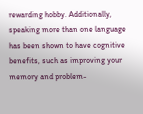rewarding hobby. Additionally, speaking more than one language has been shown to have cognitive benefits, such as improving your memory and problem-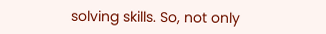solving skills. So, not only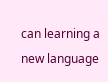can learning a new language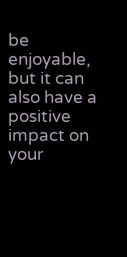be enjoyable, but it can also have a positive impact on your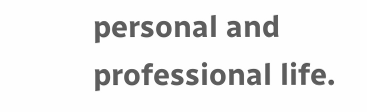personal and professional life.